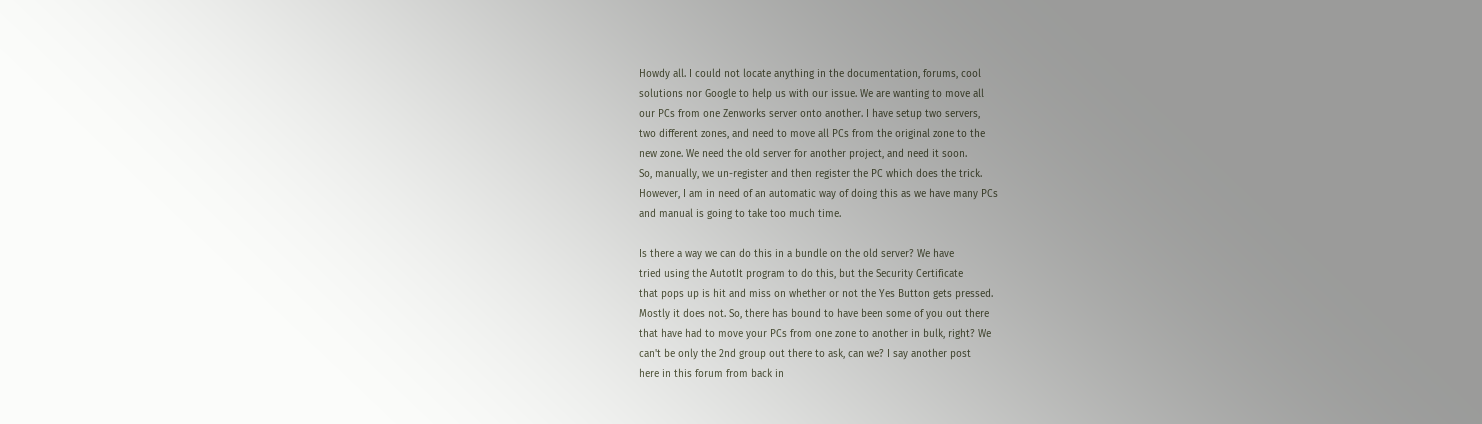Howdy all. I could not locate anything in the documentation, forums, cool
solutions nor Google to help us with our issue. We are wanting to move all
our PCs from one Zenworks server onto another. I have setup two servers,
two different zones, and need to move all PCs from the original zone to the
new zone. We need the old server for another project, and need it soon.
So, manually, we un-register and then register the PC which does the trick.
However, I am in need of an automatic way of doing this as we have many PCs
and manual is going to take too much time.

Is there a way we can do this in a bundle on the old server? We have
tried using the AutotIt program to do this, but the Security Certificate
that pops up is hit and miss on whether or not the Yes Button gets pressed.
Mostly it does not. So, there has bound to have been some of you out there
that have had to move your PCs from one zone to another in bulk, right? We
can't be only the 2nd group out there to ask, can we? I say another post
here in this forum from back in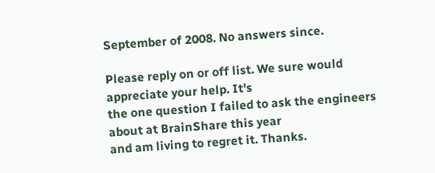September of 2008. No answers since.

Please reply on or off list. We sure would appreciate your help. It's
the one question I failed to ask the engineers about at BrainShare this year
and am living to regret it. Thanks.